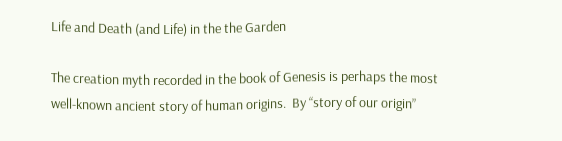Life and Death (and Life) in the the Garden

The creation myth recorded in the book of Genesis is perhaps the most well-known ancient story of human origins.  By “story of our origin”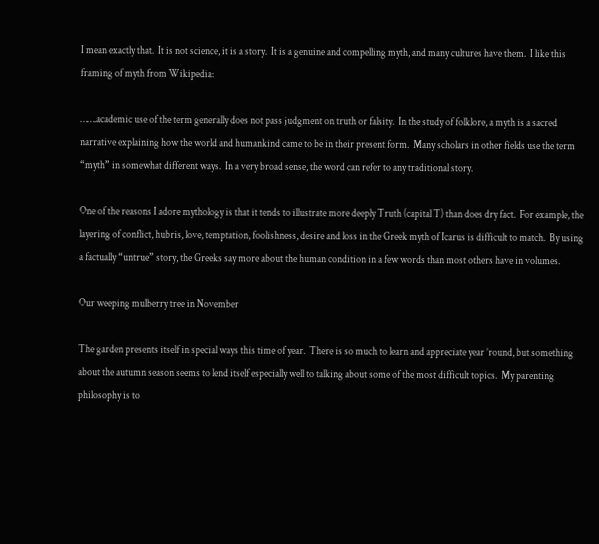I mean exactly that.  It is not science, it is a story.  It is a genuine and compelling myth, and many cultures have them.  I like this framing of myth from Wikipedia:

…….academic use of the term generally does not pass judgment on truth or falsity.  In the study of folklore, a myth is a sacred narrative explaining how the world and humankind came to be in their present form.  Many scholars in other fields use the term “myth” in somewhat different ways.  In a very broad sense, the word can refer to any traditional story.

One of the reasons I adore mythology is that it tends to illustrate more deeply Truth (capital T) than does dry fact.  For example, the layering of conflict, hubris, love, temptation, foolishness, desire and loss in the Greek myth of Icarus is difficult to match.  By using a factually “untrue” story, the Greeks say more about the human condition in a few words than most others have in volumes.

Our weeping mulberry tree in November

The garden presents itself in special ways this time of year.  There is so much to learn and appreciate year ’round, but something about the autumn season seems to lend itself especially well to talking about some of the most difficult topics.  My parenting philosophy is to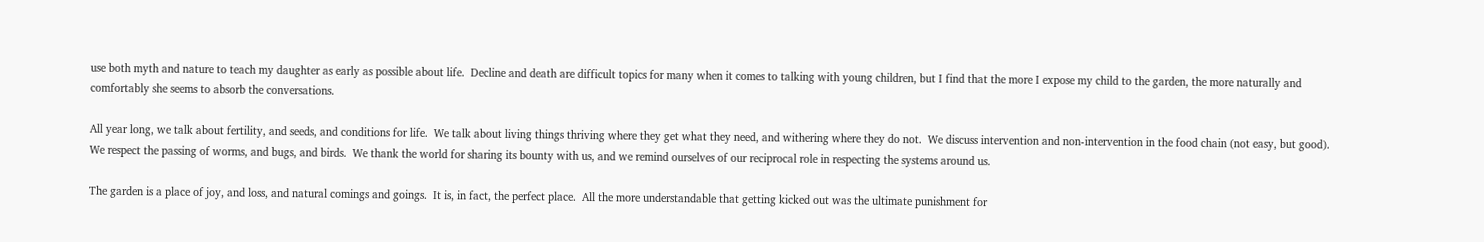use both myth and nature to teach my daughter as early as possible about life.  Decline and death are difficult topics for many when it comes to talking with young children, but I find that the more I expose my child to the garden, the more naturally and comfortably she seems to absorb the conversations.

All year long, we talk about fertility, and seeds, and conditions for life.  We talk about living things thriving where they get what they need, and withering where they do not.  We discuss intervention and non-intervention in the food chain (not easy, but good).  We respect the passing of worms, and bugs, and birds.  We thank the world for sharing its bounty with us, and we remind ourselves of our reciprocal role in respecting the systems around us.

The garden is a place of joy, and loss, and natural comings and goings.  It is, in fact, the perfect place.  All the more understandable that getting kicked out was the ultimate punishment for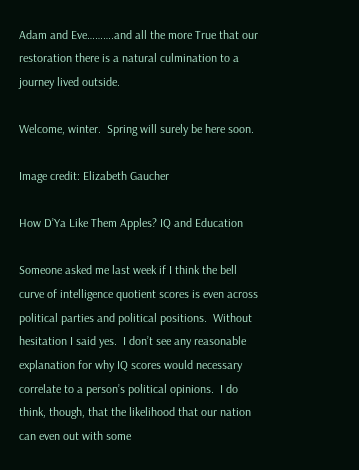Adam and Eve……….and all the more True that our restoration there is a natural culmination to a journey lived outside.

Welcome, winter.  Spring will surely be here soon.

Image credit: Elizabeth Gaucher

How D’Ya Like Them Apples? IQ and Education

Someone asked me last week if I think the bell curve of intelligence quotient scores is even across political parties and political positions.  Without hesitation I said yes.  I don’t see any reasonable explanation for why IQ scores would necessary correlate to a person’s political opinions.  I do think, though, that the likelihood that our nation can even out with some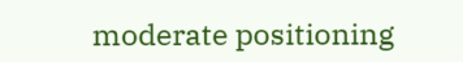moderate positioning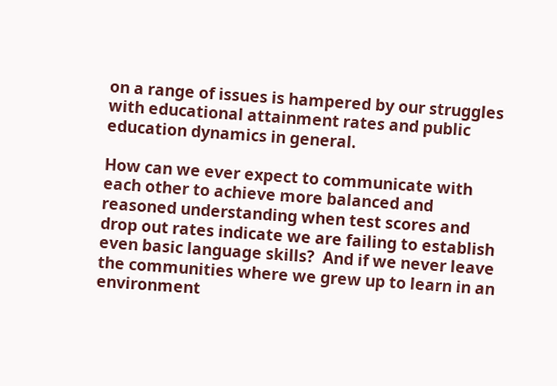on a range of issues is hampered by our struggles with educational attainment rates and public education dynamics in general.

How can we ever expect to communicate with each other to achieve more balanced and reasoned understanding when test scores and drop out rates indicate we are failing to establish even basic language skills?  And if we never leave the communities where we grew up to learn in an environment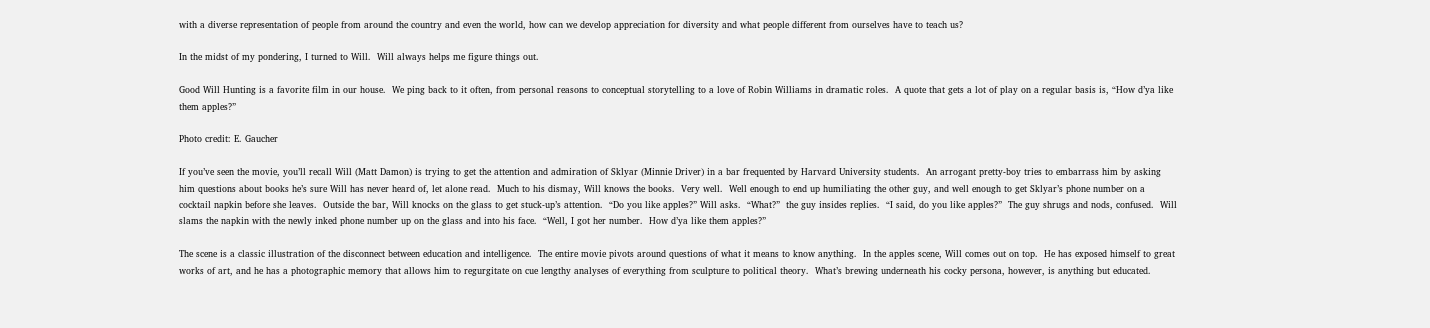with a diverse representation of people from around the country and even the world, how can we develop appreciation for diversity and what people different from ourselves have to teach us?

In the midst of my pondering, I turned to Will.  Will always helps me figure things out.

Good Will Hunting is a favorite film in our house.  We ping back to it often, from personal reasons to conceptual storytelling to a love of Robin Williams in dramatic roles.  A quote that gets a lot of play on a regular basis is, “How d’ya like them apples?”

Photo credit: E. Gaucher

If you’ve seen the movie, you’ll recall Will (Matt Damon) is trying to get the attention and admiration of Sklyar (Minnie Driver) in a bar frequented by Harvard University students.  An arrogant pretty-boy tries to embarrass him by asking him questions about books he’s sure Will has never heard of, let alone read.  Much to his dismay, Will knows the books.  Very well.  Well enough to end up humiliating the other guy, and well enough to get Sklyar’s phone number on a cocktail napkin before she leaves.  Outside the bar, Will knocks on the glass to get stuck-up’s attention.  “Do you like apples?” Will asks.  “What?”  the guy insides replies.  “I said, do you like apples?”  The guy shrugs and nods, confused.  Will slams the napkin with the newly inked phone number up on the glass and into his face.  “Well, I got her number.  How d’ya like them apples?”

The scene is a classic illustration of the disconnect between education and intelligence.  The entire movie pivots around questions of what it means to know anything.  In the apples scene, Will comes out on top.  He has exposed himself to great works of art, and he has a photographic memory that allows him to regurgitate on cue lengthy analyses of everything from sculpture to political theory.  What’s brewing underneath his cocky persona, however, is anything but educated.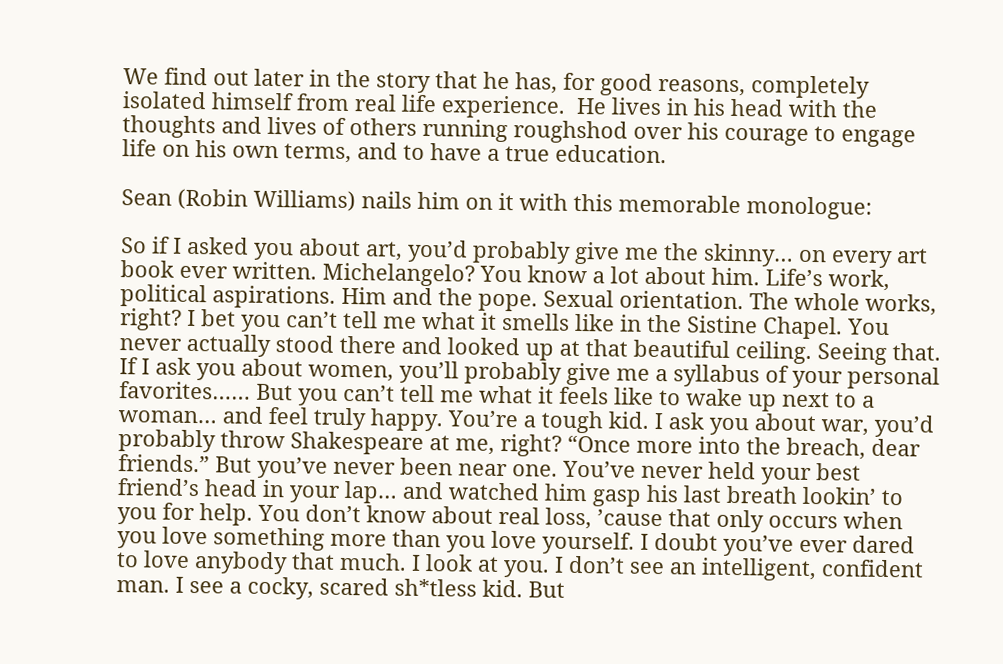We find out later in the story that he has, for good reasons, completely isolated himself from real life experience.  He lives in his head with the thoughts and lives of others running roughshod over his courage to engage life on his own terms, and to have a true education.

Sean (Robin Williams) nails him on it with this memorable monologue:

So if I asked you about art, you’d probably give me the skinny… on every art book ever written. Michelangelo? You know a lot about him. Life’s work, political aspirations. Him and the pope. Sexual orientation. The whole works, right? I bet you can’t tell me what it smells like in the Sistine Chapel. You never actually stood there and looked up at that beautiful ceiling. Seeing that. If I ask you about women, you’ll probably give me a syllabus of your personal favorites…… But you can’t tell me what it feels like to wake up next to a woman… and feel truly happy. You’re a tough kid. I ask you about war, you’d probably throw Shakespeare at me, right? “Once more into the breach, dear friends.” But you’ve never been near one. You’ve never held your best friend’s head in your lap… and watched him gasp his last breath lookin’ to you for help. You don’t know about real loss, ’cause that only occurs when you love something more than you love yourself. I doubt you’ve ever dared to love anybody that much. I look at you. I don’t see an intelligent, confident man. I see a cocky, scared sh*tless kid. But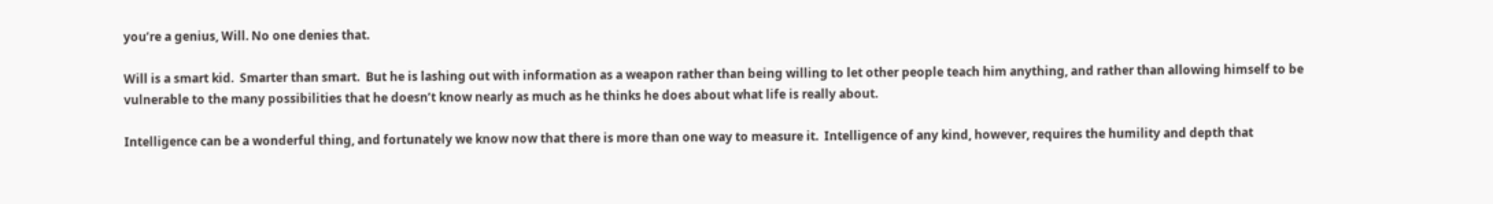you’re a genius, Will. No one denies that.

Will is a smart kid.  Smarter than smart.  But he is lashing out with information as a weapon rather than being willing to let other people teach him anything, and rather than allowing himself to be vulnerable to the many possibilities that he doesn’t know nearly as much as he thinks he does about what life is really about.

Intelligence can be a wonderful thing, and fortunately we know now that there is more than one way to measure it.  Intelligence of any kind, however, requires the humility and depth that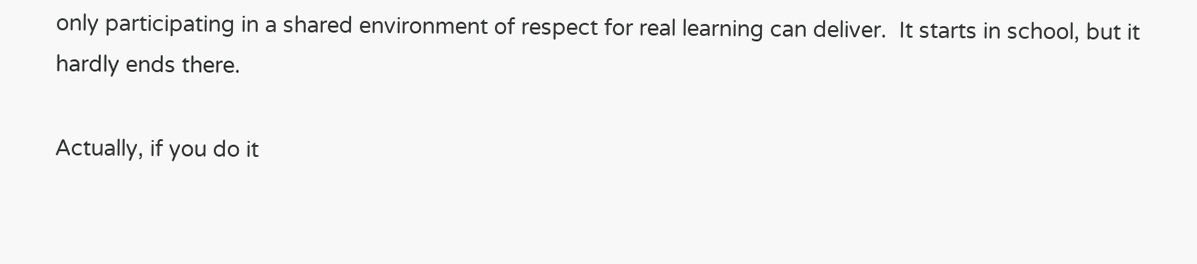only participating in a shared environment of respect for real learning can deliver.  It starts in school, but it hardly ends there.

Actually, if you do it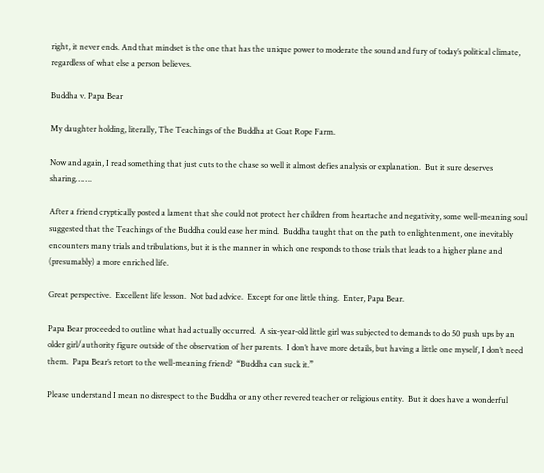right, it never ends. And that mindset is the one that has the unique power to moderate the sound and fury of today’s political climate, regardless of what else a person believes.

Buddha v. Papa Bear

My daughter holding, literally, The Teachings of the Buddha at Goat Rope Farm.

Now and again, I read something that just cuts to the chase so well it almost defies analysis or explanation.  But it sure deserves sharing…….

After a friend cryptically posted a lament that she could not protect her children from heartache and negativity, some well-meaning soul suggested that the Teachings of the Buddha could ease her mind.  Buddha taught that on the path to enlightenment, one inevitably encounters many trials and tribulations, but it is the manner in which one responds to those trials that leads to a higher plane and (presumably) a more enriched life.

Great perspective.  Excellent life lesson.  Not bad advice.  Except for one little thing.  Enter, Papa Bear.

Papa Bear proceeded to outline what had actually occurred.  A six-year-old little girl was subjected to demands to do 50 push ups by an older girl/authority figure outside of the observation of her parents.  I don’t have more details, but having a little one myself, I don’t need them.  Papa Bear’s retort to the well-meaning friend?  “Buddha can suck it.”

Please understand I mean no disrespect to the Buddha or any other revered teacher or religious entity.  But it does have a wonderful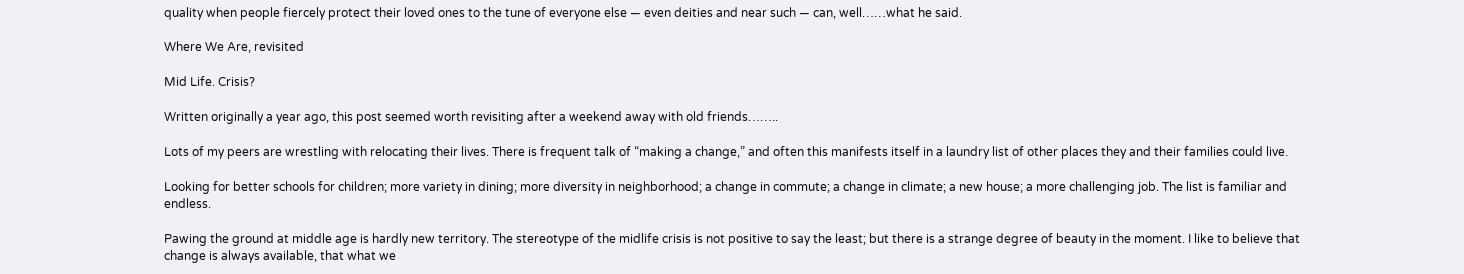quality when people fiercely protect their loved ones to the tune of everyone else — even deities and near such — can, well……what he said.

Where We Are, revisited

Mid Life. Crisis?

Written originally a year ago, this post seemed worth revisiting after a weekend away with old friends……..

Lots of my peers are wrestling with relocating their lives. There is frequent talk of “making a change,” and often this manifests itself in a laundry list of other places they and their families could live.

Looking for better schools for children; more variety in dining; more diversity in neighborhood; a change in commute; a change in climate; a new house; a more challenging job. The list is familiar and endless.

Pawing the ground at middle age is hardly new territory. The stereotype of the midlife crisis is not positive to say the least; but there is a strange degree of beauty in the moment. I like to believe that change is always available, that what we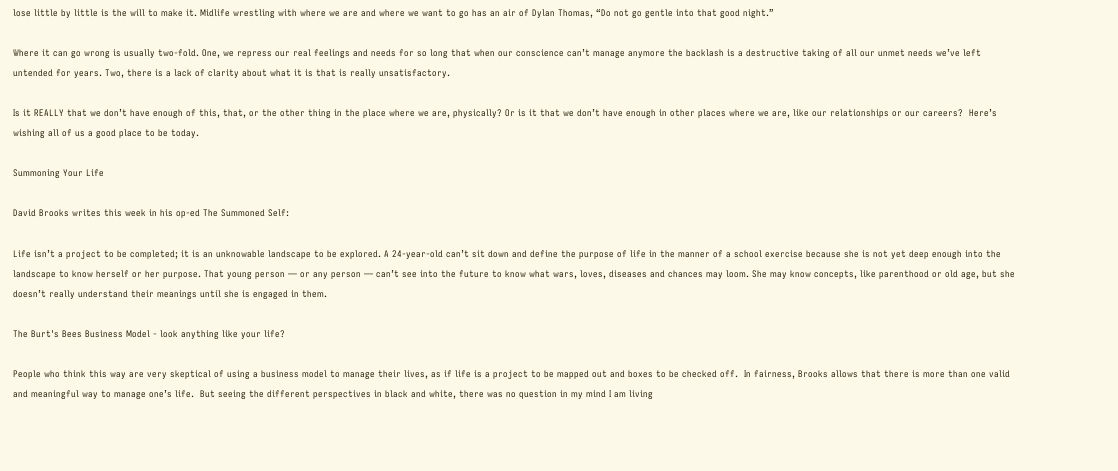lose little by little is the will to make it. Midlife wrestling with where we are and where we want to go has an air of Dylan Thomas, “Do not go gentle into that good night.”

Where it can go wrong is usually two-fold. One, we repress our real feelings and needs for so long that when our conscience can’t manage anymore the backlash is a destructive taking of all our unmet needs we’ve left untended for years. Two, there is a lack of clarity about what it is that is really unsatisfactory.

Is it REALLY that we don’t have enough of this, that, or the other thing in the place where we are, physically? Or is it that we don’t have enough in other places where we are, like our relationships or our careers?  Here’s wishing all of us a good place to be today.

Summoning Your Life

David Brooks writes this week in his op-ed The Summoned Self:

Life isn’t a project to be completed; it is an unknowable landscape to be explored. A 24-year-old can’t sit down and define the purpose of life in the manner of a school exercise because she is not yet deep enough into the landscape to know herself or her purpose. That young person — or any person — can’t see into the future to know what wars, loves, diseases and chances may loom. She may know concepts, like parenthood or old age, but she doesn’t really understand their meanings until she is engaged in them.

The Burt's Bees Business Model - look anything like your life?

People who think this way are very skeptical of using a business model to manage their lives, as if life is a project to be mapped out and boxes to be checked off.  In fairness, Brooks allows that there is more than one valid and meaningful way to manage one’s life.  But seeing the different perspectives in black and white, there was no question in my mind I am living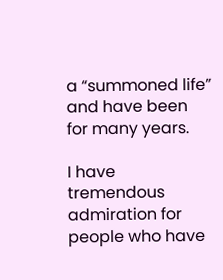a “summoned life” and have been for many years.

I have tremendous admiration for people who have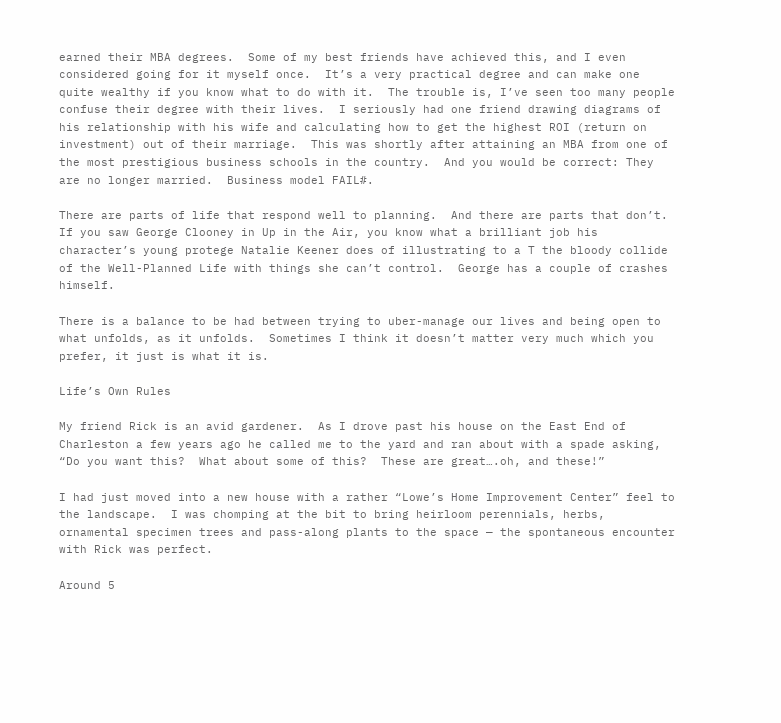earned their MBA degrees.  Some of my best friends have achieved this, and I even considered going for it myself once.  It’s a very practical degree and can make one quite wealthy if you know what to do with it.  The trouble is, I’ve seen too many people confuse their degree with their lives.  I seriously had one friend drawing diagrams of his relationship with his wife and calculating how to get the highest ROI (return on investment) out of their marriage.  This was shortly after attaining an MBA from one of the most prestigious business schools in the country.  And you would be correct: They are no longer married.  Business model FAIL#.

There are parts of life that respond well to planning.  And there are parts that don’t.  If you saw George Clooney in Up in the Air, you know what a brilliant job his character’s young protege Natalie Keener does of illustrating to a T the bloody collide of the Well-Planned Life with things she can’t control.  George has a couple of crashes himself.

There is a balance to be had between trying to uber-manage our lives and being open to what unfolds, as it unfolds.  Sometimes I think it doesn’t matter very much which you prefer, it just is what it is.

Life’s Own Rules

My friend Rick is an avid gardener.  As I drove past his house on the East End of Charleston a few years ago he called me to the yard and ran about with a spade asking, “Do you want this?  What about some of this?  These are great….oh, and these!”

I had just moved into a new house with a rather “Lowe’s Home Improvement Center” feel to the landscape.  I was chomping at the bit to bring heirloom perennials, herbs, ornamental specimen trees and pass-along plants to the space — the spontaneous encounter with Rick was perfect.

Around 5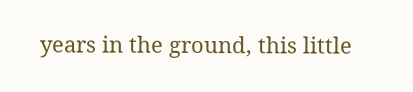years in the ground, this little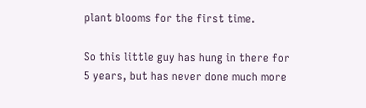plant blooms for the first time.

So this little guy has hung in there for 5 years, but has never done much more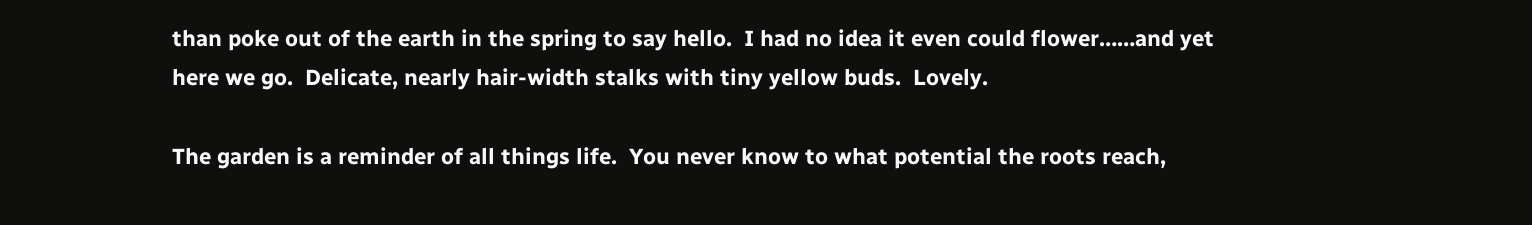than poke out of the earth in the spring to say hello.  I had no idea it even could flower……and yet here we go.  Delicate, nearly hair-width stalks with tiny yellow buds.  Lovely.

The garden is a reminder of all things life.  You never know to what potential the roots reach,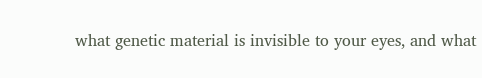what genetic material is invisible to your eyes, and what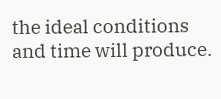the ideal conditions and time will produce.